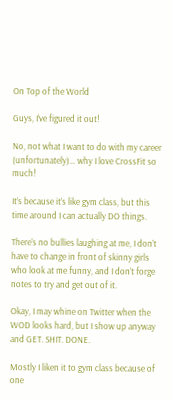On Top of the World

Guys, I’ve figured it out!

No, not what I want to do with my career (unfortunately)… why I love CrossFit so much!

It’s because it’s like gym class, but this time around I can actually DO things.

There’s no bullies laughing at me, I don’t have to change in front of skinny girls who look at me funny, and I don’t forge notes to try and get out of it.

Okay, I may whine on Twitter when the WOD looks hard, but I show up anyway and GET. SHIT. DONE.

Mostly I liken it to gym class because of one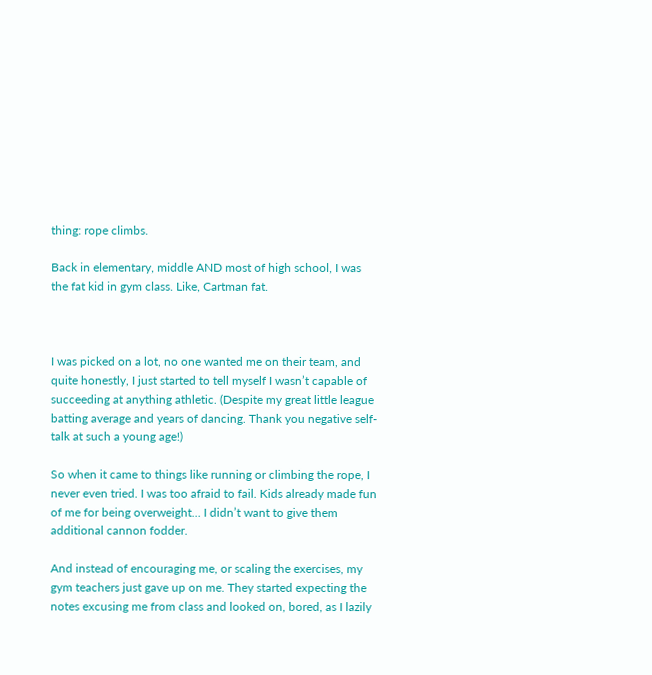thing: rope climbs.

Back in elementary, middle AND most of high school, I was the fat kid in gym class. Like, Cartman fat.



I was picked on a lot, no one wanted me on their team, and quite honestly, I just started to tell myself I wasn’t capable of succeeding at anything athletic. (Despite my great little league batting average and years of dancing. Thank you negative self-talk at such a young age!)

So when it came to things like running or climbing the rope, I never even tried. I was too afraid to fail. Kids already made fun of me for being overweight… I didn’t want to give them additional cannon fodder.

And instead of encouraging me, or scaling the exercises, my gym teachers just gave up on me. They started expecting the notes excusing me from class and looked on, bored, as I lazily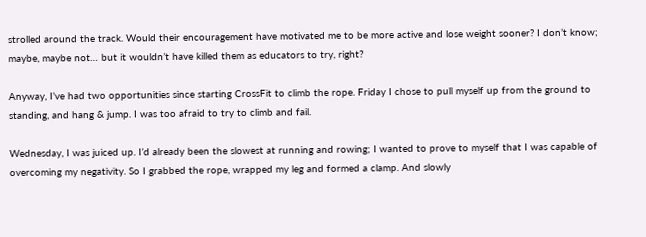strolled around the track. Would their encouragement have motivated me to be more active and lose weight sooner? I don’t know; maybe, maybe not… but it wouldn’t have killed them as educators to try, right?

Anyway, I’ve had two opportunities since starting CrossFit to climb the rope. Friday I chose to pull myself up from the ground to standing, and hang & jump. I was too afraid to try to climb and fail.

Wednesday, I was juiced up. I’d already been the slowest at running and rowing; I wanted to prove to myself that I was capable of overcoming my negativity. So I grabbed the rope, wrapped my leg and formed a clamp. And slowly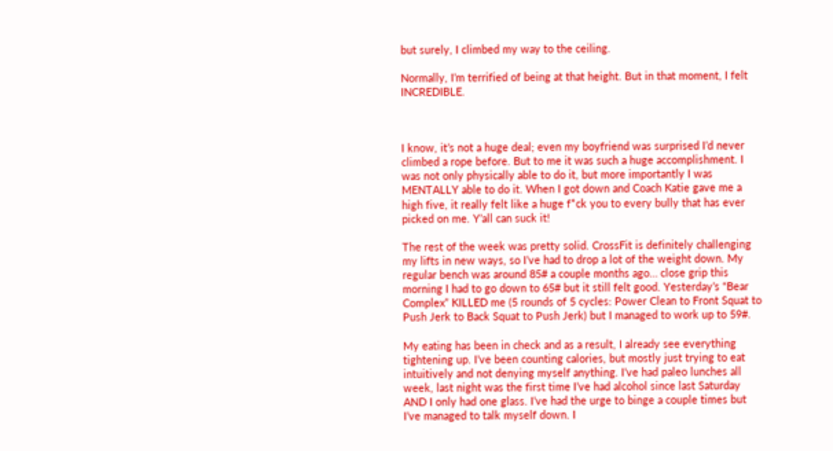but surely, I climbed my way to the ceiling.

Normally, I’m terrified of being at that height. But in that moment, I felt INCREDIBLE.



I know, it’s not a huge deal; even my boyfriend was surprised I’d never climbed a rope before. But to me it was such a huge accomplishment. I was not only physically able to do it, but more importantly I was MENTALLY able to do it. When I got down and Coach Katie gave me a high five, it really felt like a huge f*ck you to every bully that has ever picked on me. Y’all can suck it!

The rest of the week was pretty solid. CrossFit is definitely challenging my lifts in new ways, so I’ve had to drop a lot of the weight down. My regular bench was around 85# a couple months ago… close grip this morning I had to go down to 65# but it still felt good. Yesterday’s “Bear Complex” KILLED me (5 rounds of 5 cycles: Power Clean to Front Squat to Push Jerk to Back Squat to Push Jerk) but I managed to work up to 59#.

My eating has been in check and as a result, I already see everything tightening up. I’ve been counting calories, but mostly just trying to eat intuitively and not denying myself anything. I’ve had paleo lunches all week, last night was the first time I’ve had alcohol since last Saturday AND I only had one glass. I’ve had the urge to binge a couple times but I’ve managed to talk myself down. I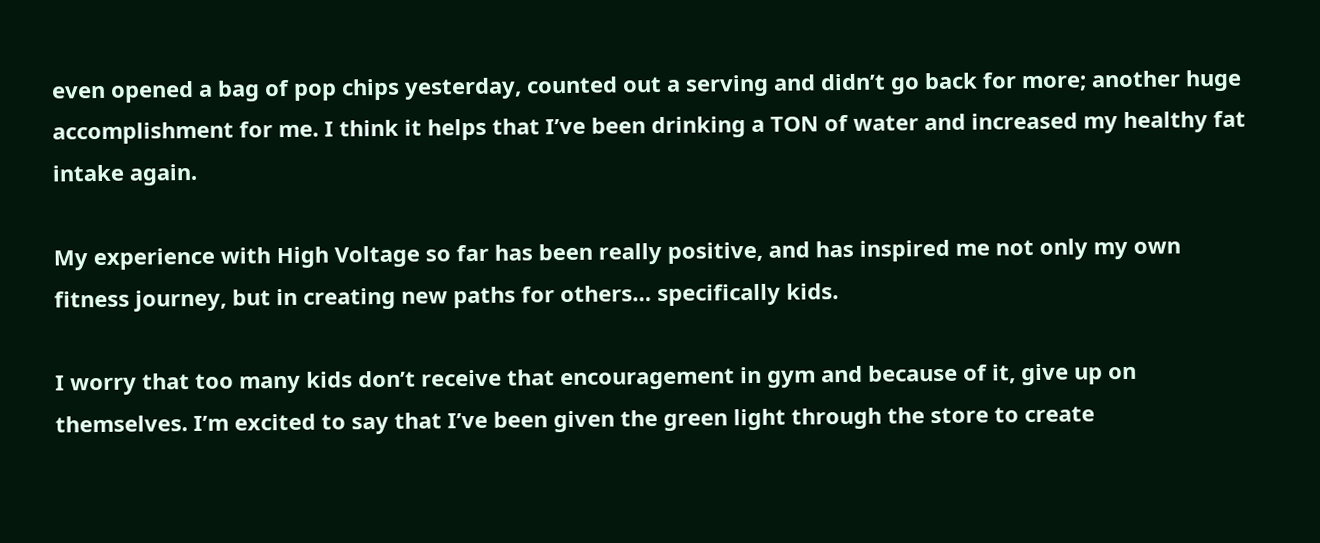even opened a bag of pop chips yesterday, counted out a serving and didn’t go back for more; another huge accomplishment for me. I think it helps that I’ve been drinking a TON of water and increased my healthy fat intake again.

My experience with High Voltage so far has been really positive, and has inspired me not only my own fitness journey, but in creating new paths for others… specifically kids.

I worry that too many kids don’t receive that encouragement in gym and because of it, give up on themselves. I’m excited to say that I’ve been given the green light through the store to create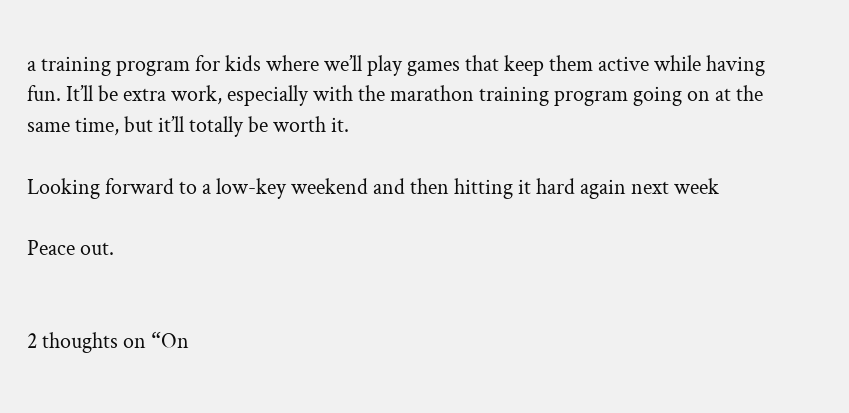a training program for kids where we’ll play games that keep them active while having fun. It’ll be extra work, especially with the marathon training program going on at the same time, but it’ll totally be worth it.

Looking forward to a low-key weekend and then hitting it hard again next week

Peace out.


2 thoughts on “On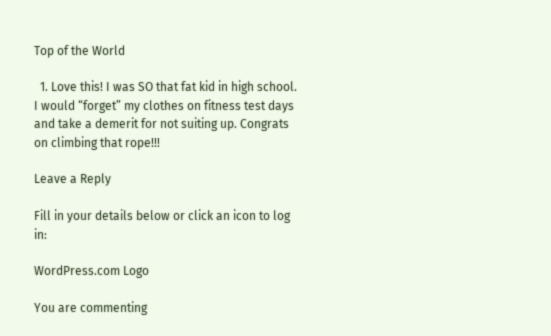Top of the World

  1. Love this! I was SO that fat kid in high school. I would “forget” my clothes on fitness test days and take a demerit for not suiting up. Congrats on climbing that rope!!!

Leave a Reply

Fill in your details below or click an icon to log in:

WordPress.com Logo

You are commenting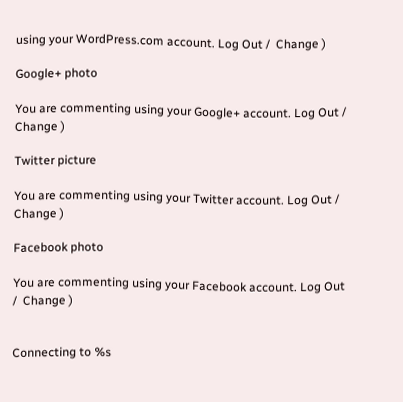using your WordPress.com account. Log Out /  Change )

Google+ photo

You are commenting using your Google+ account. Log Out /  Change )

Twitter picture

You are commenting using your Twitter account. Log Out /  Change )

Facebook photo

You are commenting using your Facebook account. Log Out /  Change )


Connecting to %s